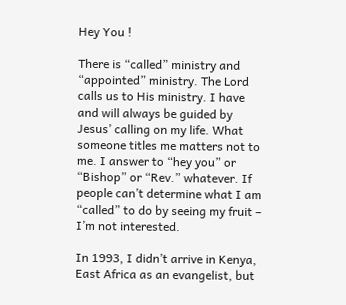Hey You !

There is “called” ministry and “appointed” ministry. The Lord calls us to His ministry. I have and will always be guided by Jesus’ calling on my life. What someone titles me matters not to me. I answer to “hey you” or “Bishop” or “Rev.” whatever. If people can’t determine what I am “called” to do by seeing my fruit – I’m not interested.

In 1993, I didn’t arrive in Kenya, East Africa as an evangelist, but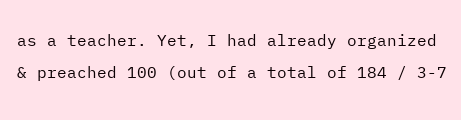as a teacher. Yet, I had already organized & preached 100 (out of a total of 184 / 3-7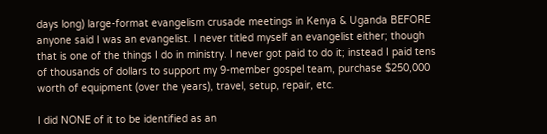days long) large-format evangelism crusade meetings in Kenya & Uganda BEFORE anyone said I was an evangelist. I never titled myself an evangelist either; though that is one of the things I do in ministry. I never got paid to do it; instead I paid tens of thousands of dollars to support my 9-member gospel team, purchase $250,000 worth of equipment (over the years), travel, setup, repair, etc.

I did NONE of it to be identified as an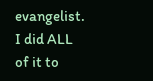evangelist. I did ALL of it to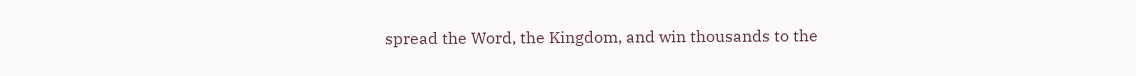spread the Word, the Kingdom, and win thousands to the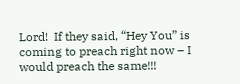Lord!  If they said, “Hey You” is coming to preach right now – I would preach the same!!!